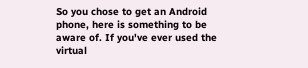So you chose to get an Android phone, here is something to be aware of. If you've ever used the virtual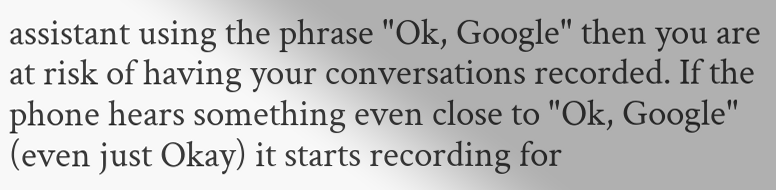assistant using the phrase "Ok, Google" then you are at risk of having your conversations recorded. If the phone hears something even close to "Ok, Google" (even just Okay) it starts recording for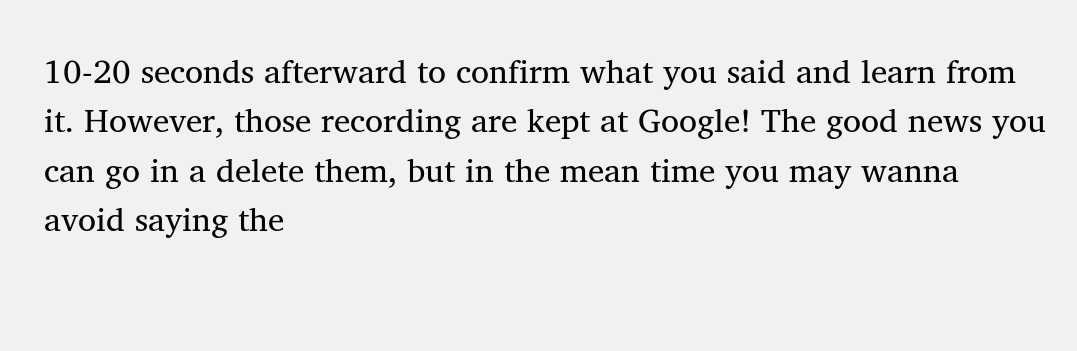10-20 seconds afterward to confirm what you said and learn from it. However, those recording are kept at Google! The good news you can go in a delete them, but in the mean time you may wanna avoid saying the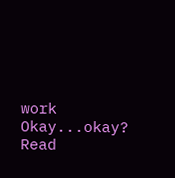work Okay...okay? Read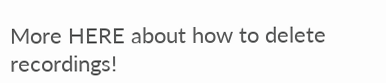More HERE about how to delete recordings!